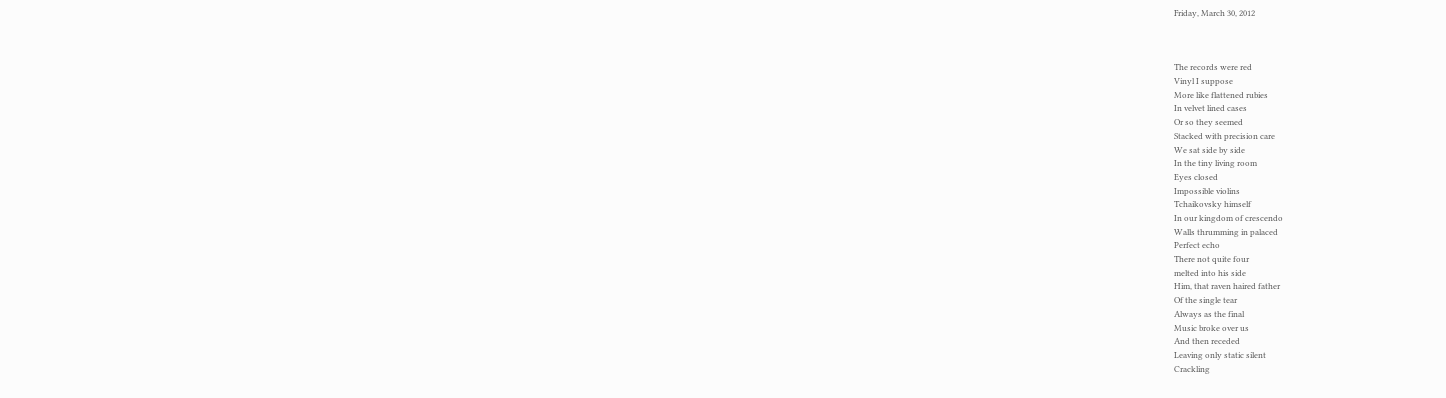Friday, March 30, 2012



The records were red
Vinyl I suppose
More like flattened rubies
In velvet lined cases
Or so they seemed
Stacked with precision care
We sat side by side
In the tiny living room
Eyes closed
Impossible violins
Tchaikovsky himself
In our kingdom of crescendo
Walls thrumming in palaced
Perfect echo
There not quite four
melted into his side
Him, that raven haired father
Of the single tear
Always as the final
Music broke over us
And then receded
Leaving only static silent
Crackling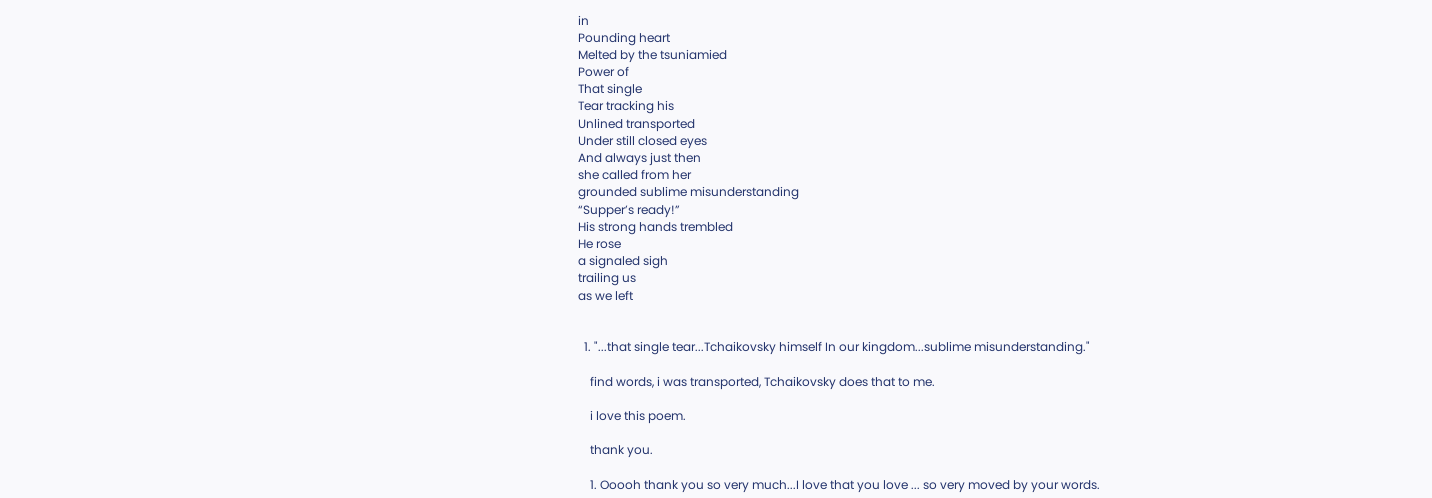in
Pounding heart
Melted by the tsuniamied
Power of
That single
Tear tracking his
Unlined transported
Under still closed eyes
And always just then
she called from her
grounded sublime misunderstanding
“Supper’s ready!”
His strong hands trembled
He rose
a signaled sigh
trailing us
as we left


  1. "...that single tear...Tchaikovsky himself In our kingdom...sublime misunderstanding."

    find words, i was transported, Tchaikovsky does that to me.

    i love this poem.

    thank you.

    1. Ooooh thank you so very much...I love that you love ... so very moved by your words.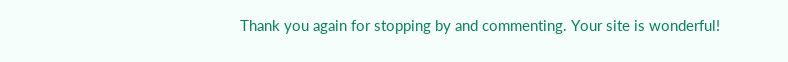Thank you again for stopping by and commenting. Your site is wonderful!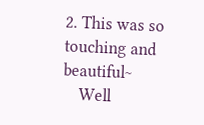2. This was so touching and beautiful~
    Well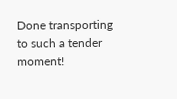Done transporting to such a tender moment!